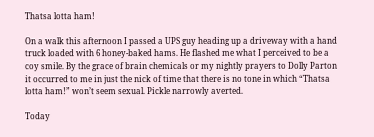Thatsa lotta ham!

On a walk this afternoon I passed a UPS guy heading up a driveway with a hand truck loaded with 6 honey-baked hams. He flashed me what I perceived to be a coy smile. By the grace of brain chemicals or my nightly prayers to Dolly Parton it occurred to me in just the nick of time that there is no tone in which “Thatsa lotta ham!” won’t seem sexual. Pickle narrowly averted.

Today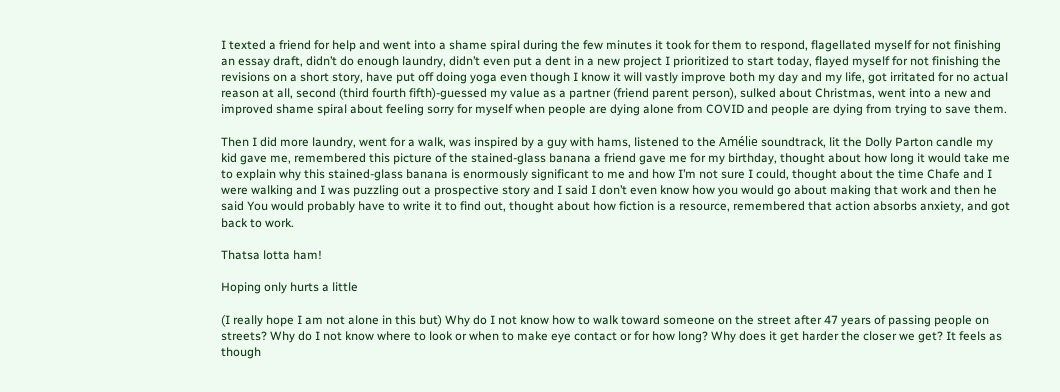I texted a friend for help and went into a shame spiral during the few minutes it took for them to respond, flagellated myself for not finishing an essay draft, didn’t do enough laundry, didn’t even put a dent in a new project I prioritized to start today, flayed myself for not finishing the revisions on a short story, have put off doing yoga even though I know it will vastly improve both my day and my life, got irritated for no actual reason at all, second (third fourth fifth)-guessed my value as a partner (friend parent person), sulked about Christmas, went into a new and improved shame spiral about feeling sorry for myself when people are dying alone from COVID and people are dying from trying to save them.

Then I did more laundry, went for a walk, was inspired by a guy with hams, listened to the Amélie soundtrack, lit the Dolly Parton candle my kid gave me, remembered this picture of the stained-glass banana a friend gave me for my birthday, thought about how long it would take me to explain why this stained-glass banana is enormously significant to me and how I’m not sure I could, thought about the time Chafe and I were walking and I was puzzling out a prospective story and I said I don’t even know how you would go about making that work and then he said You would probably have to write it to find out, thought about how fiction is a resource, remembered that action absorbs anxiety, and got back to work.

Thatsa lotta ham!

Hoping only hurts a little

(I really hope I am not alone in this but) Why do I not know how to walk toward someone on the street after 47 years of passing people on streets? Why do I not know where to look or when to make eye contact or for how long? Why does it get harder the closer we get? It feels as though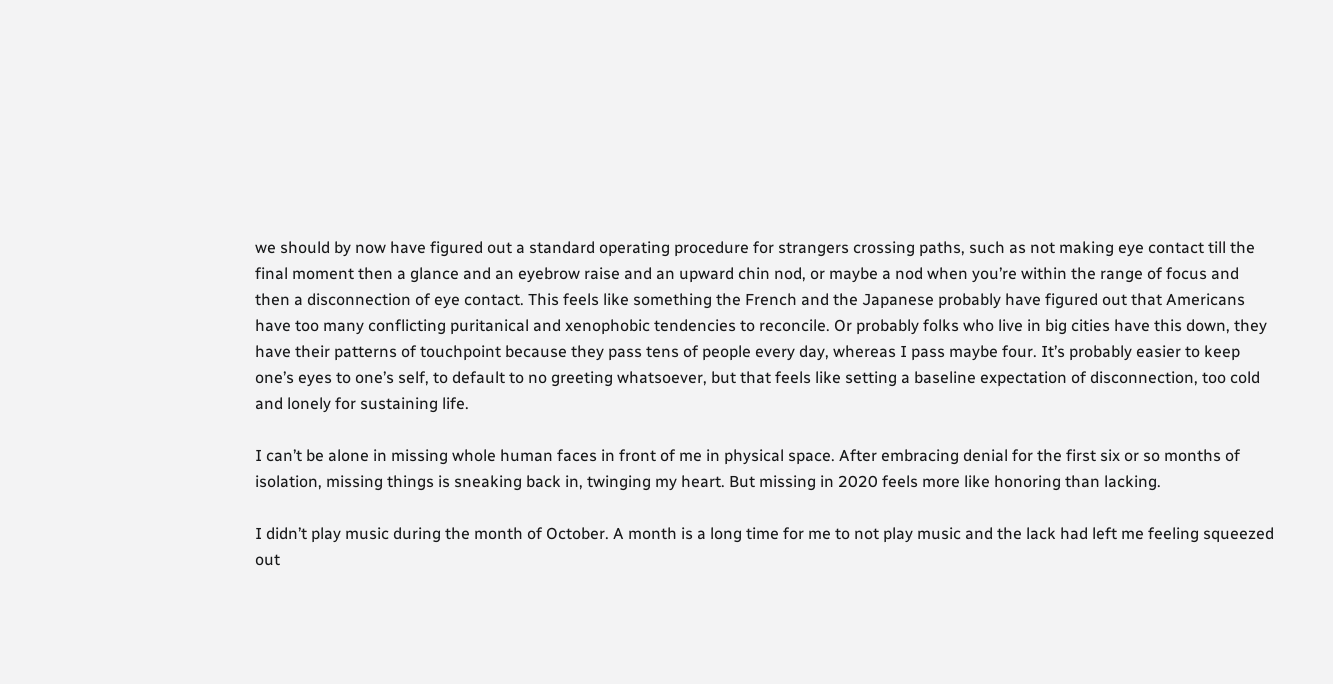we should by now have figured out a standard operating procedure for strangers crossing paths, such as not making eye contact till the final moment then a glance and an eyebrow raise and an upward chin nod, or maybe a nod when you’re within the range of focus and then a disconnection of eye contact. This feels like something the French and the Japanese probably have figured out that Americans have too many conflicting puritanical and xenophobic tendencies to reconcile. Or probably folks who live in big cities have this down, they have their patterns of touchpoint because they pass tens of people every day, whereas I pass maybe four. It’s probably easier to keep one’s eyes to one’s self, to default to no greeting whatsoever, but that feels like setting a baseline expectation of disconnection, too cold and lonely for sustaining life.

I can’t be alone in missing whole human faces in front of me in physical space. After embracing denial for the first six or so months of isolation, missing things is sneaking back in, twinging my heart. But missing in 2020 feels more like honoring than lacking.

I didn’t play music during the month of October. A month is a long time for me to not play music and the lack had left me feeling squeezed out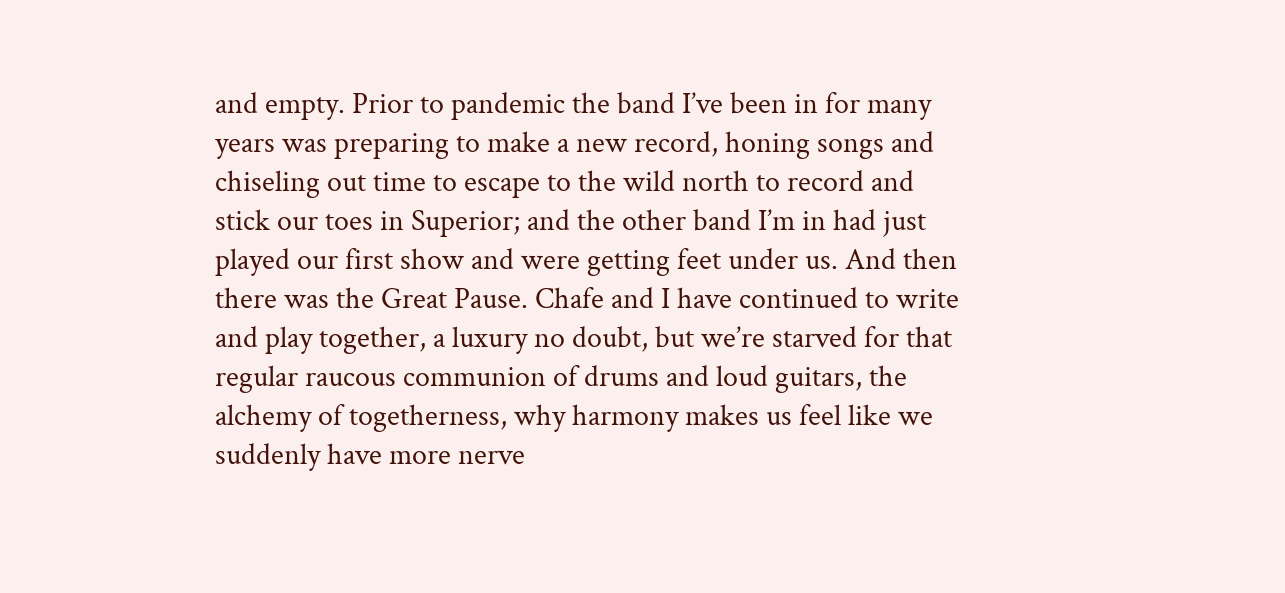and empty. Prior to pandemic the band I’ve been in for many years was preparing to make a new record, honing songs and chiseling out time to escape to the wild north to record and stick our toes in Superior; and the other band I’m in had just played our first show and were getting feet under us. And then there was the Great Pause. Chafe and I have continued to write and play together, a luxury no doubt, but we’re starved for that regular raucous communion of drums and loud guitars, the alchemy of togetherness, why harmony makes us feel like we suddenly have more nerve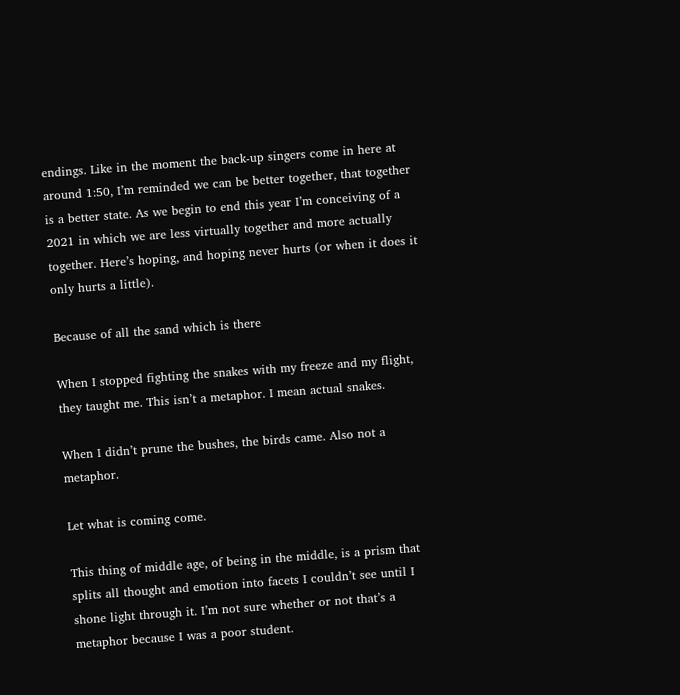endings. Like in the moment the back-up singers come in here at around 1:50, I’m reminded we can be better together, that together is a better state. As we begin to end this year I’m conceiving of a 2021 in which we are less virtually together and more actually together. Here’s hoping, and hoping never hurts (or when it does it only hurts a little).

Because of all the sand which is there

When I stopped fighting the snakes with my freeze and my flight, they taught me. This isn’t a metaphor. I mean actual snakes.

When I didn’t prune the bushes, the birds came. Also not a metaphor.

Let what is coming come.

This thing of middle age, of being in the middle, is a prism that splits all thought and emotion into facets I couldn’t see until I shone light through it. I’m not sure whether or not that’s a metaphor because I was a poor student.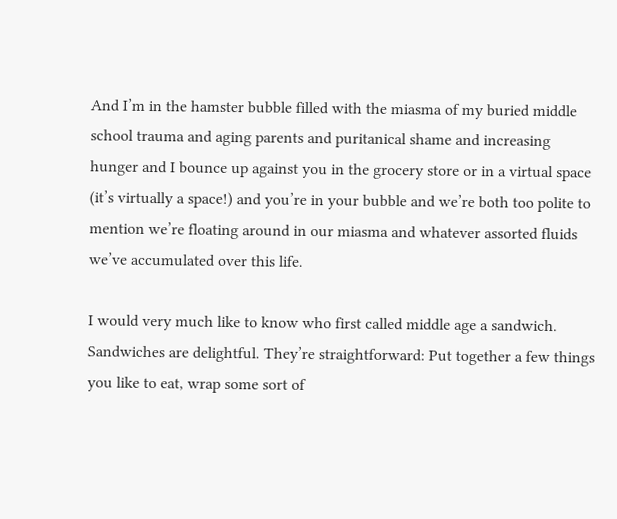And I’m in the hamster bubble filled with the miasma of my buried middle school trauma and aging parents and puritanical shame and increasing hunger and I bounce up against you in the grocery store or in a virtual space (it’s virtually a space!) and you’re in your bubble and we’re both too polite to mention we’re floating around in our miasma and whatever assorted fluids we’ve accumulated over this life.

I would very much like to know who first called middle age a sandwich. Sandwiches are delightful. They’re straightforward: Put together a few things you like to eat, wrap some sort of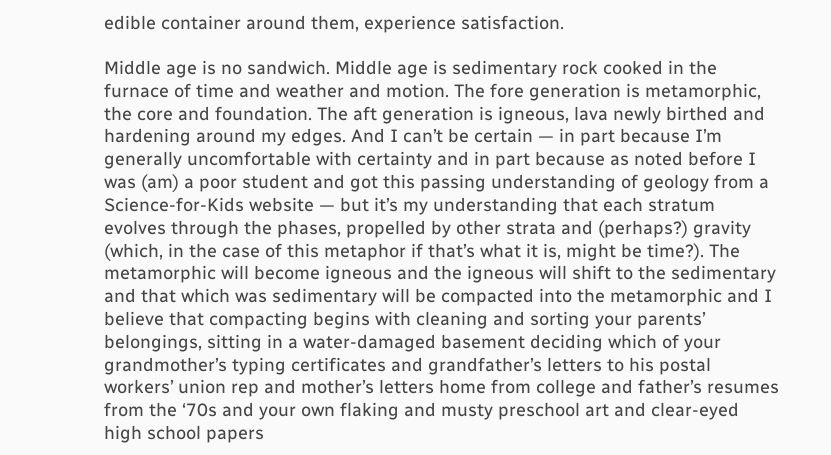edible container around them, experience satisfaction.

Middle age is no sandwich. Middle age is sedimentary rock cooked in the furnace of time and weather and motion. The fore generation is metamorphic, the core and foundation. The aft generation is igneous, lava newly birthed and hardening around my edges. And I can’t be certain — in part because I’m generally uncomfortable with certainty and in part because as noted before I was (am) a poor student and got this passing understanding of geology from a Science-for-Kids website — but it’s my understanding that each stratum evolves through the phases, propelled by other strata and (perhaps?) gravity (which, in the case of this metaphor if that’s what it is, might be time?). The metamorphic will become igneous and the igneous will shift to the sedimentary and that which was sedimentary will be compacted into the metamorphic and I believe that compacting begins with cleaning and sorting your parents’ belongings, sitting in a water-damaged basement deciding which of your grandmother’s typing certificates and grandfather’s letters to his postal workers’ union rep and mother’s letters home from college and father’s resumes from the ‘70s and your own flaking and musty preschool art and clear-eyed high school papers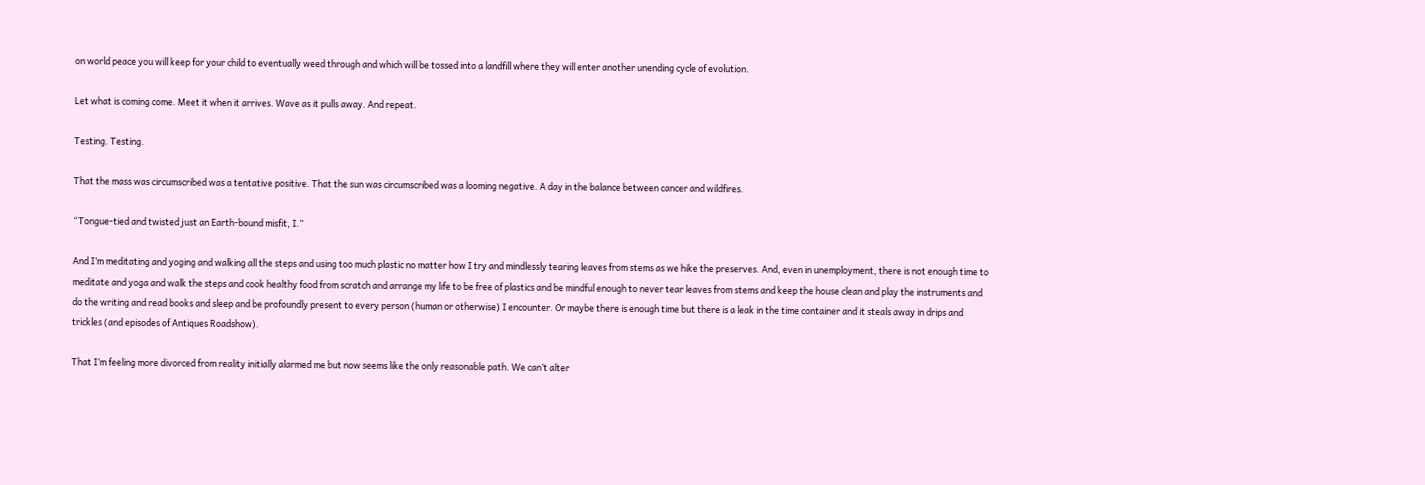on world peace you will keep for your child to eventually weed through and which will be tossed into a landfill where they will enter another unending cycle of evolution.

Let what is coming come. Meet it when it arrives. Wave as it pulls away. And repeat.

Testing. Testing.

That the mass was circumscribed was a tentative positive. That the sun was circumscribed was a looming negative. A day in the balance between cancer and wildfires.

“Tongue-tied and twisted just an Earth-bound misfit, I.”

And I’m meditating and yoging and walking all the steps and using too much plastic no matter how I try and mindlessly tearing leaves from stems as we hike the preserves. And, even in unemployment, there is not enough time to meditate and yoga and walk the steps and cook healthy food from scratch and arrange my life to be free of plastics and be mindful enough to never tear leaves from stems and keep the house clean and play the instruments and do the writing and read books and sleep and be profoundly present to every person (human or otherwise) I encounter. Or maybe there is enough time but there is a leak in the time container and it steals away in drips and trickles (and episodes of Antiques Roadshow).

That I’m feeling more divorced from reality initially alarmed me but now seems like the only reasonable path. We can’t alter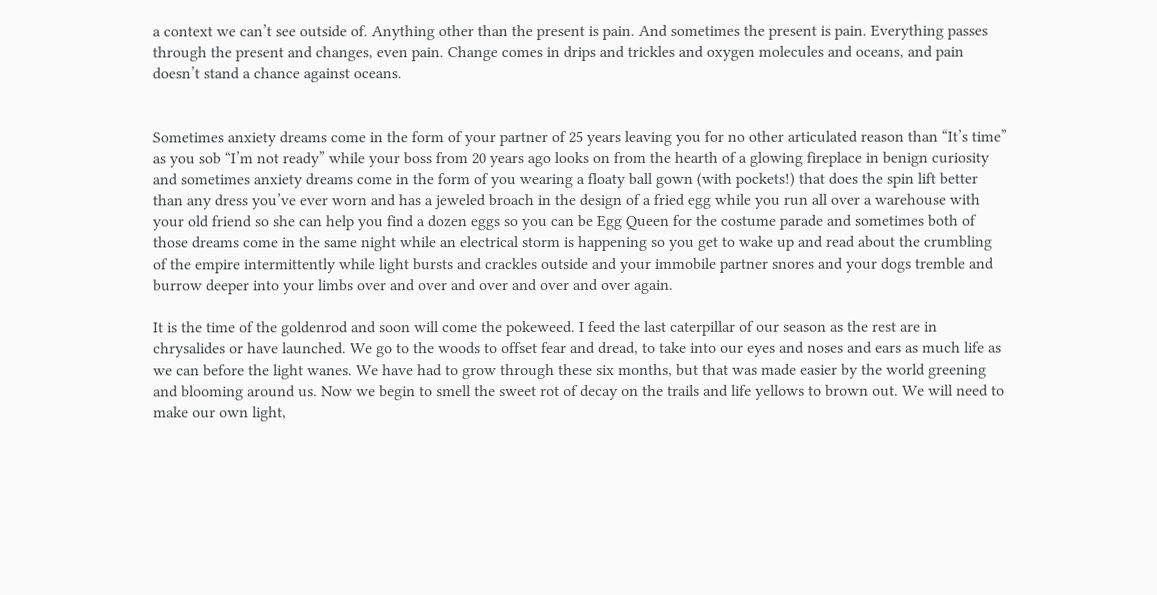a context we can’t see outside of. Anything other than the present is pain. And sometimes the present is pain. Everything passes through the present and changes, even pain. Change comes in drips and trickles and oxygen molecules and oceans, and pain doesn’t stand a chance against oceans.


Sometimes anxiety dreams come in the form of your partner of 25 years leaving you for no other articulated reason than “It’s time” as you sob “I’m not ready” while your boss from 20 years ago looks on from the hearth of a glowing fireplace in benign curiosity and sometimes anxiety dreams come in the form of you wearing a floaty ball gown (with pockets!) that does the spin lift better than any dress you’ve ever worn and has a jeweled broach in the design of a fried egg while you run all over a warehouse with your old friend so she can help you find a dozen eggs so you can be Egg Queen for the costume parade and sometimes both of those dreams come in the same night while an electrical storm is happening so you get to wake up and read about the crumbling of the empire intermittently while light bursts and crackles outside and your immobile partner snores and your dogs tremble and burrow deeper into your limbs over and over and over and over and over again.

It is the time of the goldenrod and soon will come the pokeweed. I feed the last caterpillar of our season as the rest are in chrysalides or have launched. We go to the woods to offset fear and dread, to take into our eyes and noses and ears as much life as we can before the light wanes. We have had to grow through these six months, but that was made easier by the world greening and blooming around us. Now we begin to smell the sweet rot of decay on the trails and life yellows to brown out. We will need to make our own light,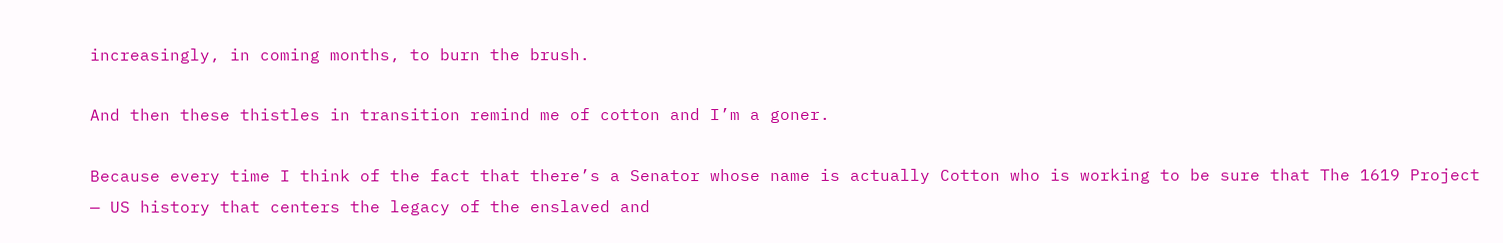increasingly, in coming months, to burn the brush.

And then these thistles in transition remind me of cotton and I’m a goner.

Because every time I think of the fact that there’s a Senator whose name is actually Cotton who is working to be sure that The 1619 Project — US history that centers the legacy of the enslaved and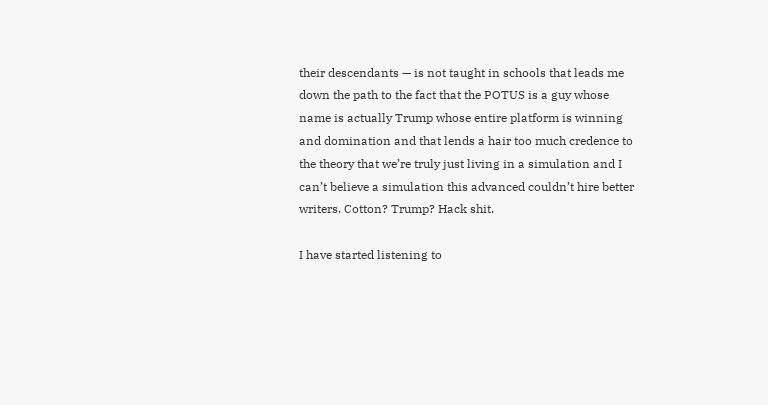their descendants — is not taught in schools that leads me down the path to the fact that the POTUS is a guy whose name is actually Trump whose entire platform is winning and domination and that lends a hair too much credence to the theory that we’re truly just living in a simulation and I can’t believe a simulation this advanced couldn’t hire better writers. Cotton? Trump? Hack shit.

I have started listening to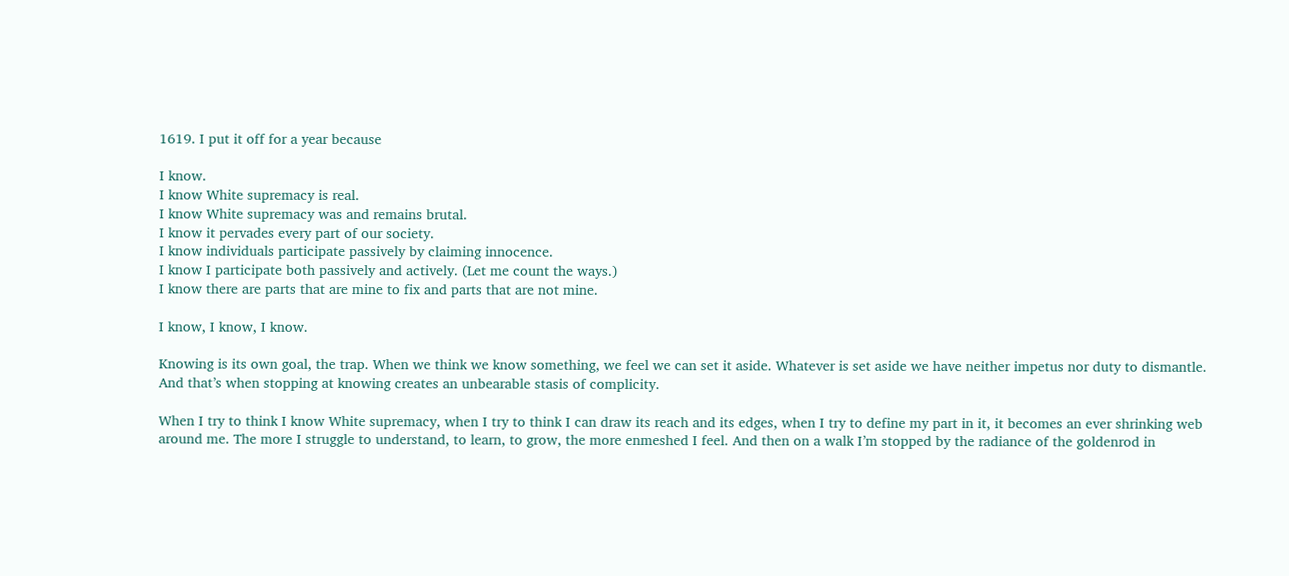1619. I put it off for a year because

I know.
I know White supremacy is real.
I know White supremacy was and remains brutal.
I know it pervades every part of our society.
I know individuals participate passively by claiming innocence.
I know I participate both passively and actively. (Let me count the ways.)
I know there are parts that are mine to fix and parts that are not mine.

I know, I know, I know.

Knowing is its own goal, the trap. When we think we know something, we feel we can set it aside. Whatever is set aside we have neither impetus nor duty to dismantle. And that’s when stopping at knowing creates an unbearable stasis of complicity.

When I try to think I know White supremacy, when I try to think I can draw its reach and its edges, when I try to define my part in it, it becomes an ever shrinking web around me. The more I struggle to understand, to learn, to grow, the more enmeshed I feel. And then on a walk I’m stopped by the radiance of the goldenrod in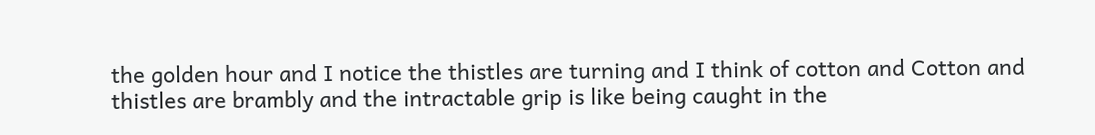the golden hour and I notice the thistles are turning and I think of cotton and Cotton and thistles are brambly and the intractable grip is like being caught in the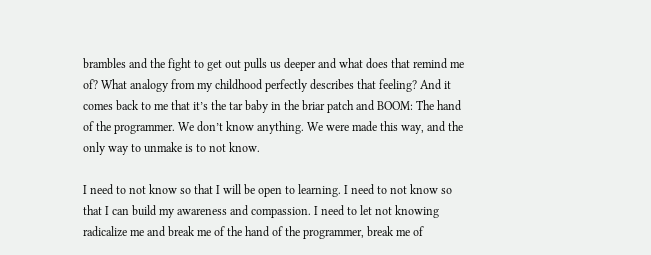brambles and the fight to get out pulls us deeper and what does that remind me of? What analogy from my childhood perfectly describes that feeling? And it comes back to me that it’s the tar baby in the briar patch and BOOM: The hand of the programmer. We don’t know anything. We were made this way, and the only way to unmake is to not know.

I need to not know so that I will be open to learning. I need to not know so that I can build my awareness and compassion. I need to let not knowing radicalize me and break me of the hand of the programmer, break me of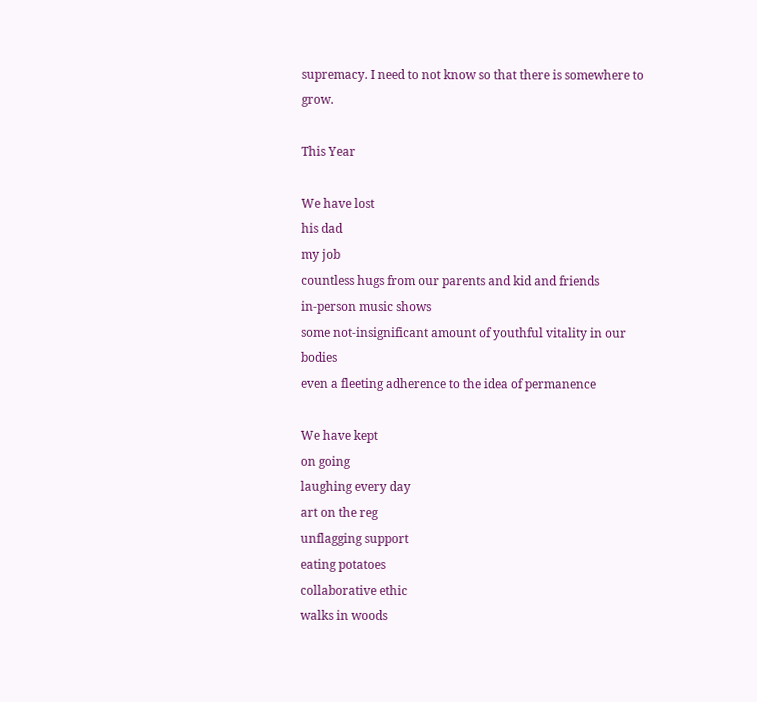supremacy. I need to not know so that there is somewhere to grow.

This Year

We have lost
his dad
my job
countless hugs from our parents and kid and friends
in-person music shows
some not-insignificant amount of youthful vitality in our bodies
even a fleeting adherence to the idea of permanence

We have kept
on going
laughing every day
art on the reg
unflagging support
eating potatoes
collaborative ethic
walks in woods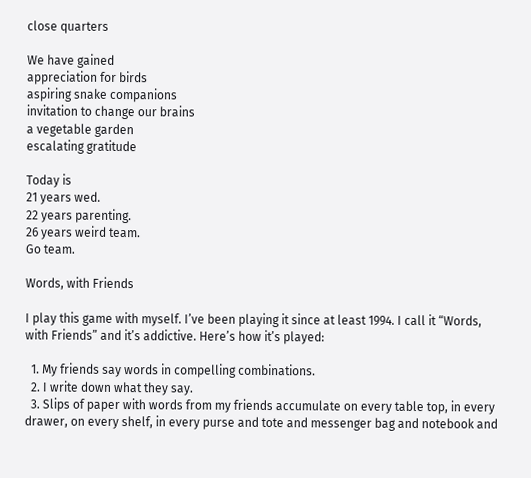close quarters

We have gained
appreciation for birds
aspiring snake companions
invitation to change our brains
a vegetable garden
escalating gratitude

Today is
21 years wed.
22 years parenting.
26 years weird team.
Go team.

Words, with Friends

I play this game with myself. I’ve been playing it since at least 1994. I call it “Words, with Friends” and it’s addictive. Here’s how it’s played:

  1. My friends say words in compelling combinations.
  2. I write down what they say.
  3. Slips of paper with words from my friends accumulate on every table top, in every drawer, on every shelf, in every purse and tote and messenger bag and notebook and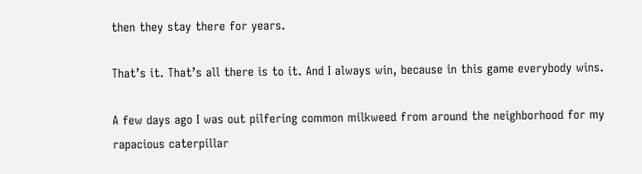then they stay there for years.

That’s it. That’s all there is to it. And I always win, because in this game everybody wins.

A few days ago I was out pilfering common milkweed from around the neighborhood for my rapacious caterpillar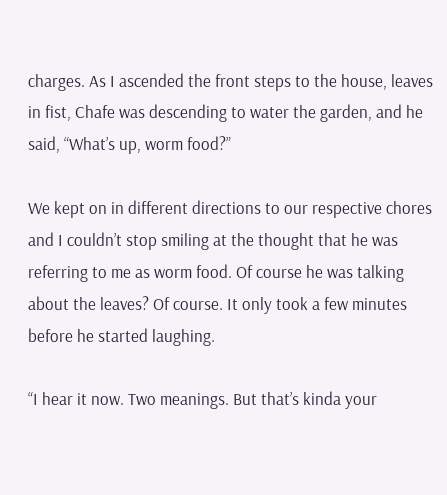charges. As I ascended the front steps to the house, leaves in fist, Chafe was descending to water the garden, and he said, “What’s up, worm food?”

We kept on in different directions to our respective chores and I couldn’t stop smiling at the thought that he was referring to me as worm food. Of course he was talking about the leaves? Of course. It only took a few minutes before he started laughing.

“I hear it now. Two meanings. But that’s kinda your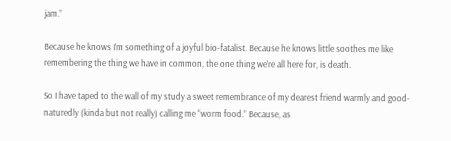jam.”

Because he knows I’m something of a joyful bio-fatalist. Because he knows little soothes me like remembering the thing we have in common, the one thing we’re all here for, is death.

So I have taped to the wall of my study a sweet remembrance of my dearest friend warmly and good-naturedly (kinda but not really) calling me “worm food.” Because, as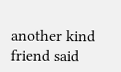another kind friend said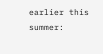earlier this summer: